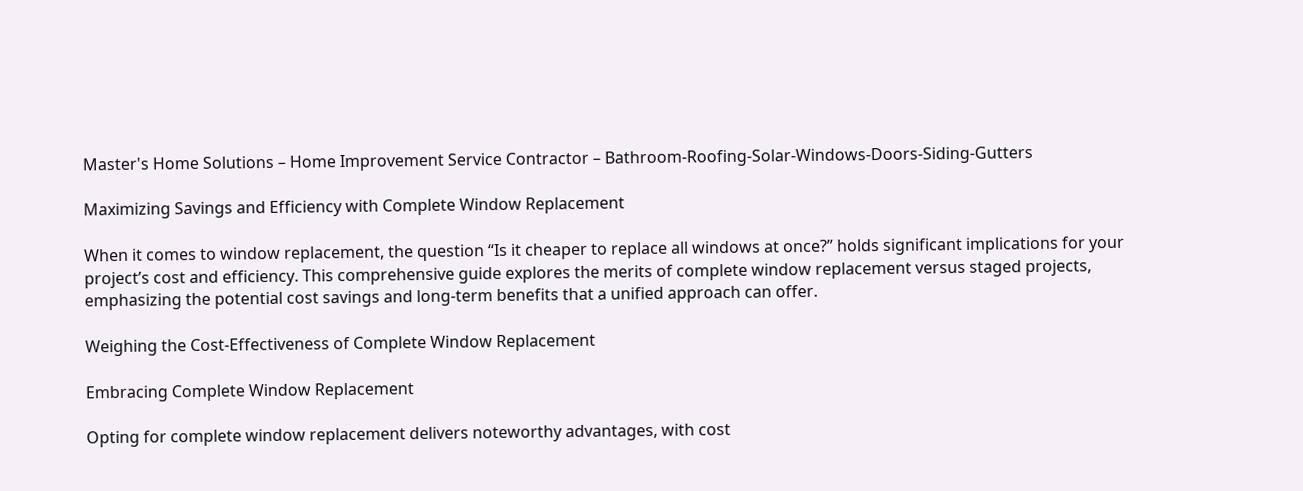Master's Home Solutions – Home Improvement Service Contractor – Bathroom-Roofing-Solar-Windows-Doors-Siding-Gutters

Maximizing Savings and Efficiency with Complete Window Replacement

When it comes to window replacement, the question “Is it cheaper to replace all windows at once?” holds significant implications for your project’s cost and efficiency. This comprehensive guide explores the merits of complete window replacement versus staged projects, emphasizing the potential cost savings and long-term benefits that a unified approach can offer.

Weighing the Cost-Effectiveness of Complete Window Replacement

Embracing Complete Window Replacement

Opting for complete window replacement delivers noteworthy advantages, with cost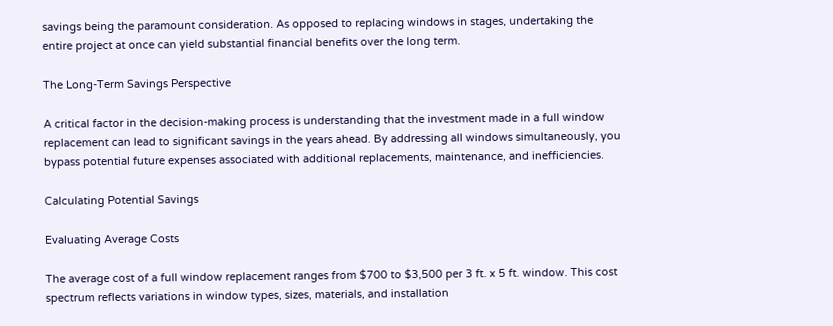savings being the paramount consideration. As opposed to replacing windows in stages, undertaking the entire project at once can yield substantial financial benefits over the long term.

The Long-Term Savings Perspective

A critical factor in the decision-making process is understanding that the investment made in a full window replacement can lead to significant savings in the years ahead. By addressing all windows simultaneously, you bypass potential future expenses associated with additional replacements, maintenance, and inefficiencies.

Calculating Potential Savings

Evaluating Average Costs

The average cost of a full window replacement ranges from $700 to $3,500 per 3 ft. x 5 ft. window. This cost spectrum reflects variations in window types, sizes, materials, and installation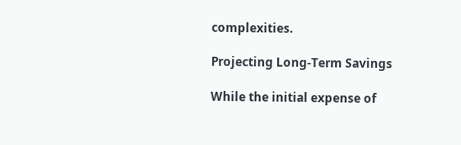complexities.

Projecting Long-Term Savings

While the initial expense of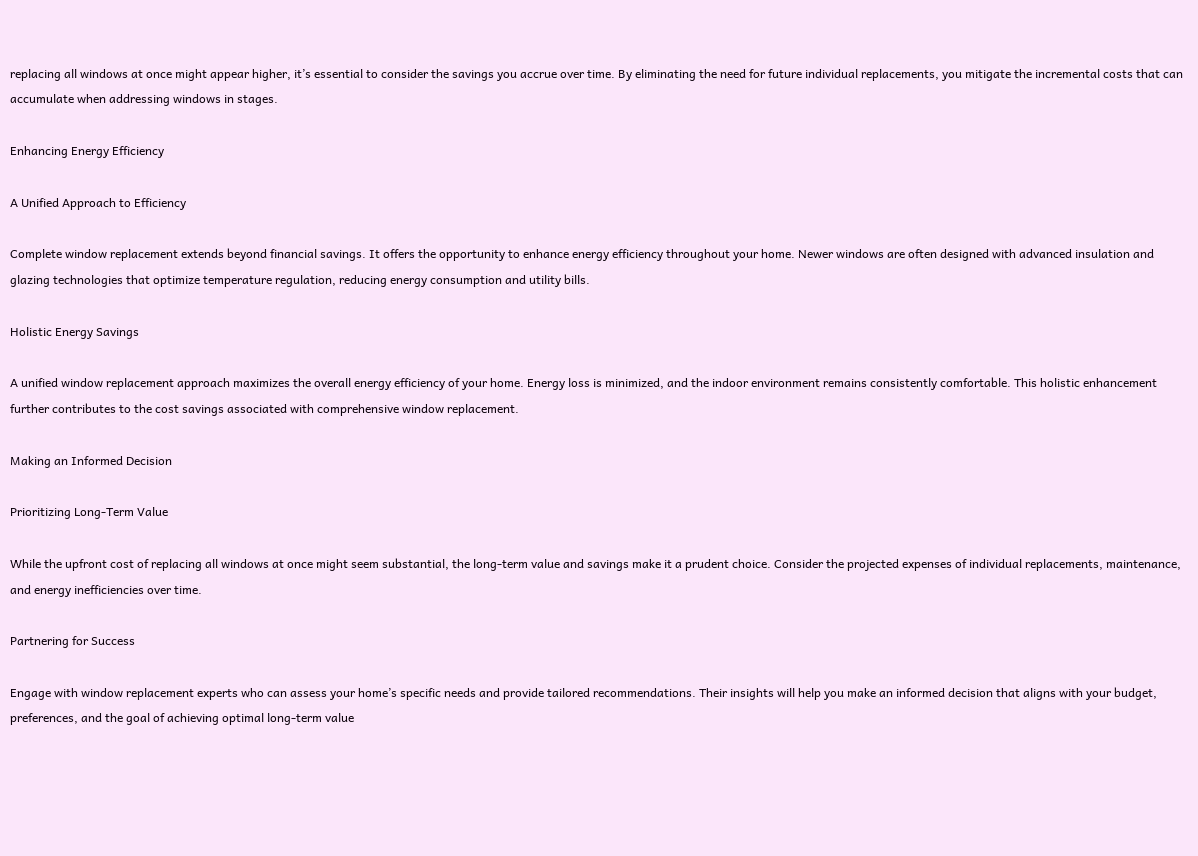replacing all windows at once might appear higher, it’s essential to consider the savings you accrue over time. By eliminating the need for future individual replacements, you mitigate the incremental costs that can accumulate when addressing windows in stages.

Enhancing Energy Efficiency

A Unified Approach to Efficiency

Complete window replacement extends beyond financial savings. It offers the opportunity to enhance energy efficiency throughout your home. Newer windows are often designed with advanced insulation and glazing technologies that optimize temperature regulation, reducing energy consumption and utility bills.

Holistic Energy Savings

A unified window replacement approach maximizes the overall energy efficiency of your home. Energy loss is minimized, and the indoor environment remains consistently comfortable. This holistic enhancement further contributes to the cost savings associated with comprehensive window replacement.

Making an Informed Decision

Prioritizing Long-Term Value

While the upfront cost of replacing all windows at once might seem substantial, the long-term value and savings make it a prudent choice. Consider the projected expenses of individual replacements, maintenance, and energy inefficiencies over time.

Partnering for Success

Engage with window replacement experts who can assess your home’s specific needs and provide tailored recommendations. Their insights will help you make an informed decision that aligns with your budget, preferences, and the goal of achieving optimal long-term value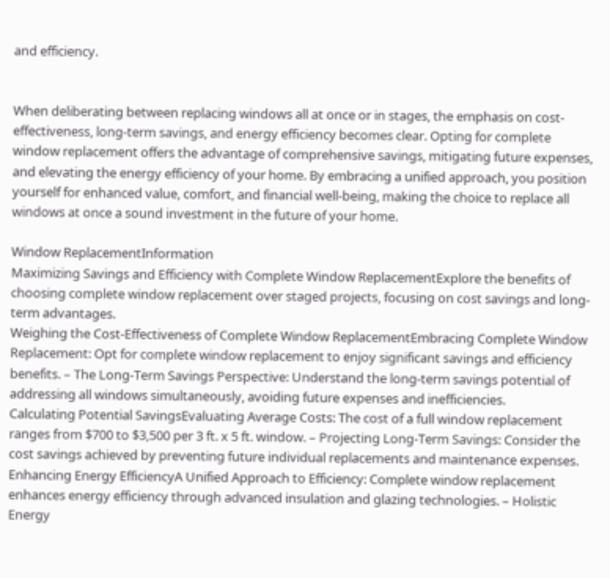and efficiency.


When deliberating between replacing windows all at once or in stages, the emphasis on cost-effectiveness, long-term savings, and energy efficiency becomes clear. Opting for complete window replacement offers the advantage of comprehensive savings, mitigating future expenses, and elevating the energy efficiency of your home. By embracing a unified approach, you position yourself for enhanced value, comfort, and financial well-being, making the choice to replace all windows at once a sound investment in the future of your home.

Window ReplacementInformation
Maximizing Savings and Efficiency with Complete Window ReplacementExplore the benefits of choosing complete window replacement over staged projects, focusing on cost savings and long-term advantages.
Weighing the Cost-Effectiveness of Complete Window ReplacementEmbracing Complete Window Replacement: Opt for complete window replacement to enjoy significant savings and efficiency benefits. – The Long-Term Savings Perspective: Understand the long-term savings potential of addressing all windows simultaneously, avoiding future expenses and inefficiencies.
Calculating Potential SavingsEvaluating Average Costs: The cost of a full window replacement ranges from $700 to $3,500 per 3 ft. x 5 ft. window. – Projecting Long-Term Savings: Consider the cost savings achieved by preventing future individual replacements and maintenance expenses.
Enhancing Energy EfficiencyA Unified Approach to Efficiency: Complete window replacement enhances energy efficiency through advanced insulation and glazing technologies. – Holistic Energy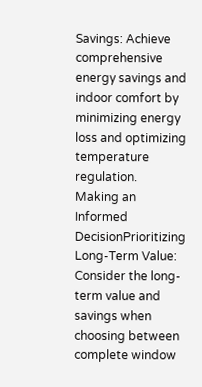Savings: Achieve comprehensive energy savings and indoor comfort by minimizing energy loss and optimizing temperature regulation.
Making an Informed DecisionPrioritizing Long-Term Value: Consider the long-term value and savings when choosing between complete window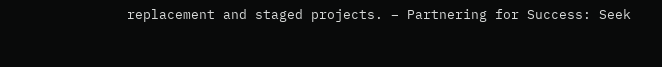replacement and staged projects. – Partnering for Success: Seek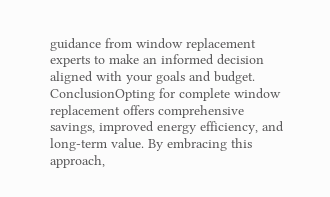guidance from window replacement experts to make an informed decision aligned with your goals and budget.
ConclusionOpting for complete window replacement offers comprehensive savings, improved energy efficiency, and long-term value. By embracing this approach,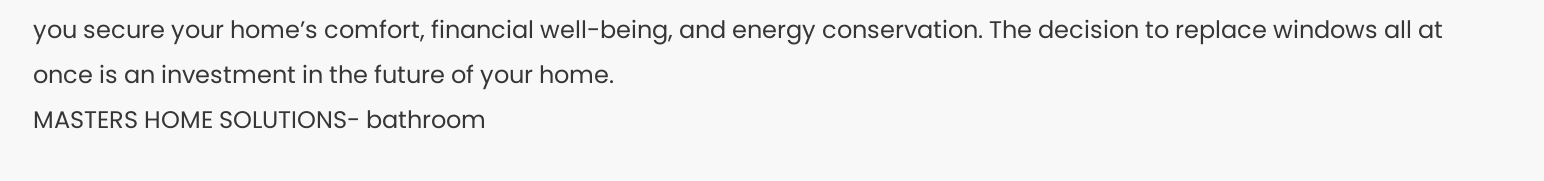you secure your home’s comfort, financial well-being, and energy conservation. The decision to replace windows all at once is an investment in the future of your home.
MASTERS HOME SOLUTIONS- bathroom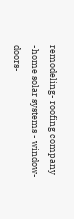remodeling- roofing company -home solar systems - window- doors-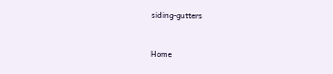siding-gutters


Home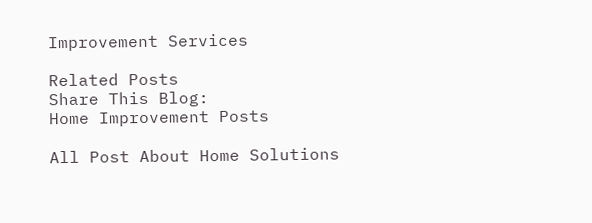Improvement Services

Related Posts
Share This Blog:
Home Improvement Posts

All Post About Home Solutions